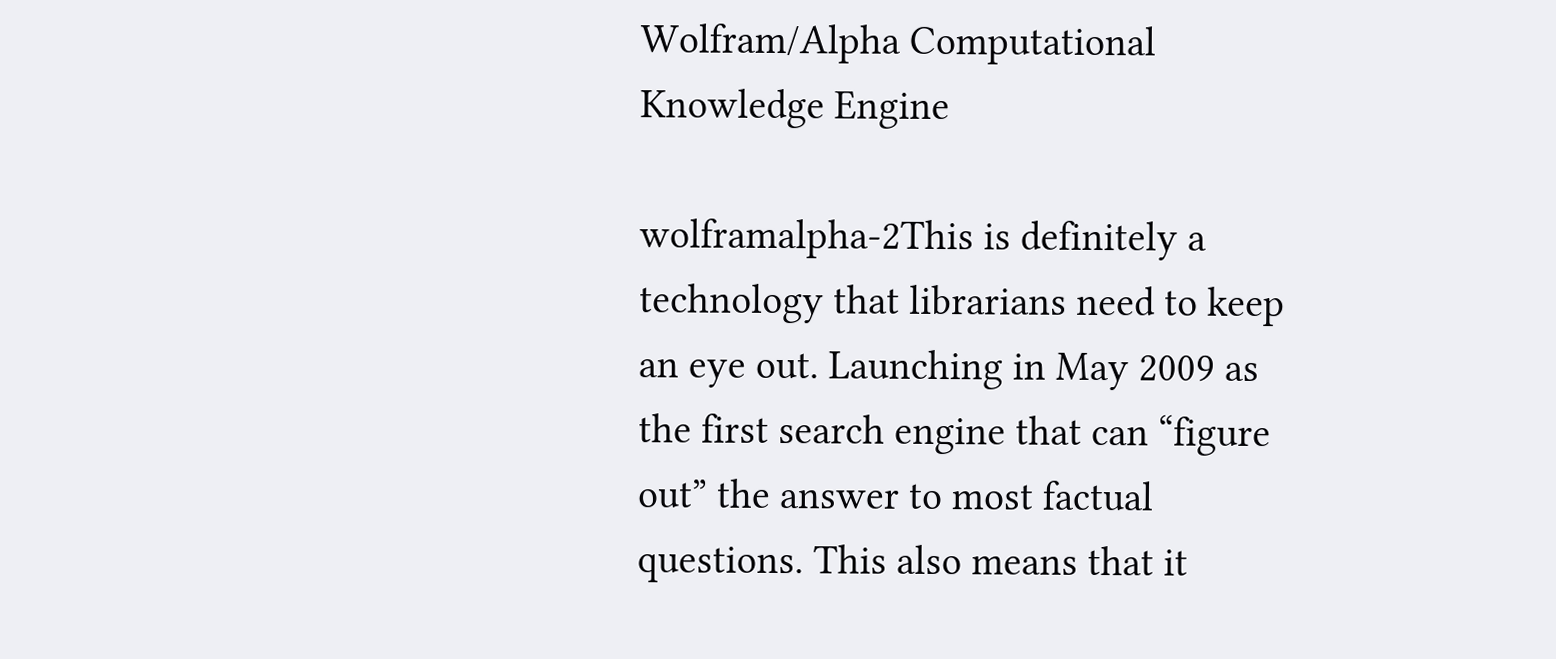Wolfram/Alpha Computational Knowledge Engine

wolframalpha-2This is definitely a technology that librarians need to keep an eye out. Launching in May 2009 as the first search engine that can “figure out” the answer to most factual questions. This also means that it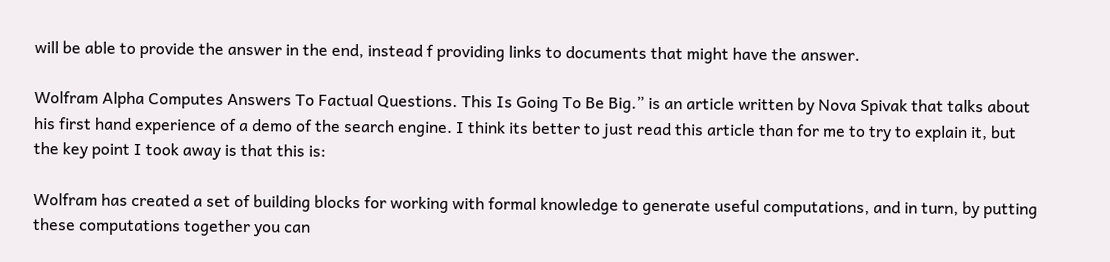will be able to provide the answer in the end, instead f providing links to documents that might have the answer.

Wolfram Alpha Computes Answers To Factual Questions. This Is Going To Be Big.” is an article written by Nova Spivak that talks about his first hand experience of a demo of the search engine. I think its better to just read this article than for me to try to explain it, but the key point I took away is that this is:

Wolfram has created a set of building blocks for working with formal knowledge to generate useful computations, and in turn, by putting these computations together you can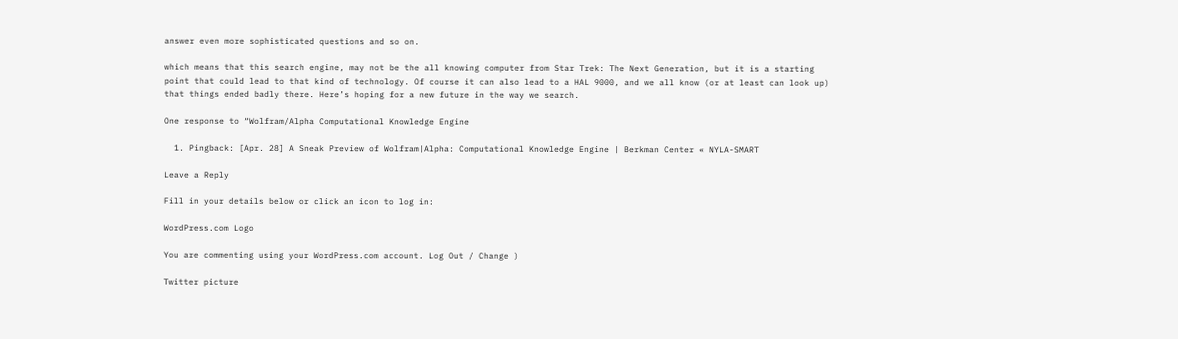answer even more sophisticated questions and so on.

which means that this search engine, may not be the all knowing computer from Star Trek: The Next Generation, but it is a starting point that could lead to that kind of technology. Of course it can also lead to a HAL 9000, and we all know (or at least can look up) that things ended badly there. Here’s hoping for a new future in the way we search.

One response to “Wolfram/Alpha Computational Knowledge Engine

  1. Pingback: [Apr. 28] A Sneak Preview of Wolfram|Alpha: Computational Knowledge Engine | Berkman Center « NYLA-SMART

Leave a Reply

Fill in your details below or click an icon to log in:

WordPress.com Logo

You are commenting using your WordPress.com account. Log Out / Change )

Twitter picture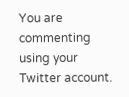You are commenting using your Twitter account.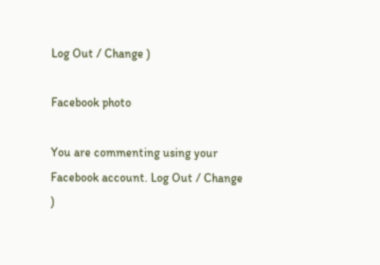Log Out / Change )

Facebook photo

You are commenting using your Facebook account. Log Out / Change )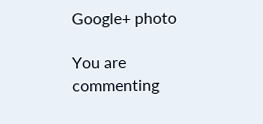Google+ photo

You are commenting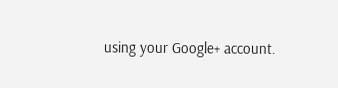using your Google+ account.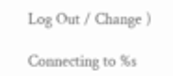Log Out / Change )

Connecting to %s